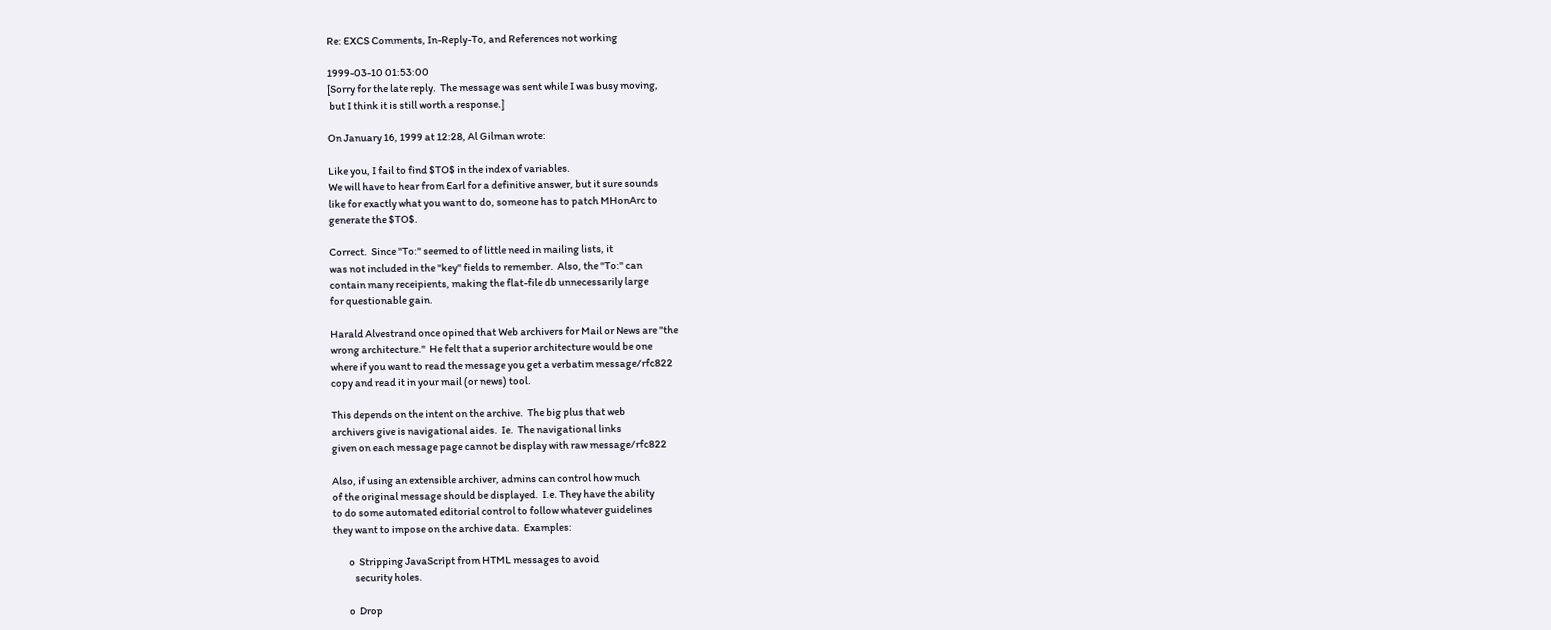Re: EXCS Comments, In-Reply-To, and References not working

1999-03-10 01:53:00
[Sorry for the late reply.  The message was sent while I was busy moving,
 but I think it is still worth a response.]

On January 16, 1999 at 12:28, Al Gilman wrote:

Like you, I fail to find $TO$ in the index of variables.
We will have to hear from Earl for a definitive answer, but it sure sounds
like for exactly what you want to do, someone has to patch MHonArc to
generate the $TO$.

Correct.  Since "To:" seemed to of little need in mailing lists, it
was not included in the "key" fields to remember.  Also, the "To:" can
contain many receipients, making the flat-file db unnecessarily large
for questionable gain.

Harald Alvestrand once opined that Web archivers for Mail or News are "the
wrong architecture."  He felt that a superior architecture would be one
where if you want to read the message you get a verbatim message/rfc822
copy and read it in your mail (or news) tool.

This depends on the intent on the archive.  The big plus that web
archivers give is navigational aides.  Ie.  The navigational links
given on each message page cannot be display with raw message/rfc822

Also, if using an extensible archiver, admins can control how much
of the original message should be displayed.  I.e. They have the ability
to do some automated editorial control to follow whatever guidelines
they want to impose on the archive data.  Examples:

        o  Stripping JavaScript from HTML messages to avoid
           security holes.

        o  Drop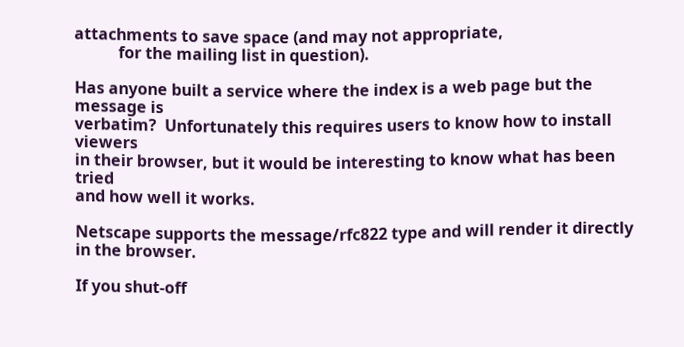attachments to save space (and may not appropriate,
           for the mailing list in question).

Has anyone built a service where the index is a web page but the message is
verbatim?  Unfortunately this requires users to know how to install viewers
in their browser, but it would be interesting to know what has been tried
and how well it works.

Netscape supports the message/rfc822 type and will render it directly
in the browser.

If you shut-off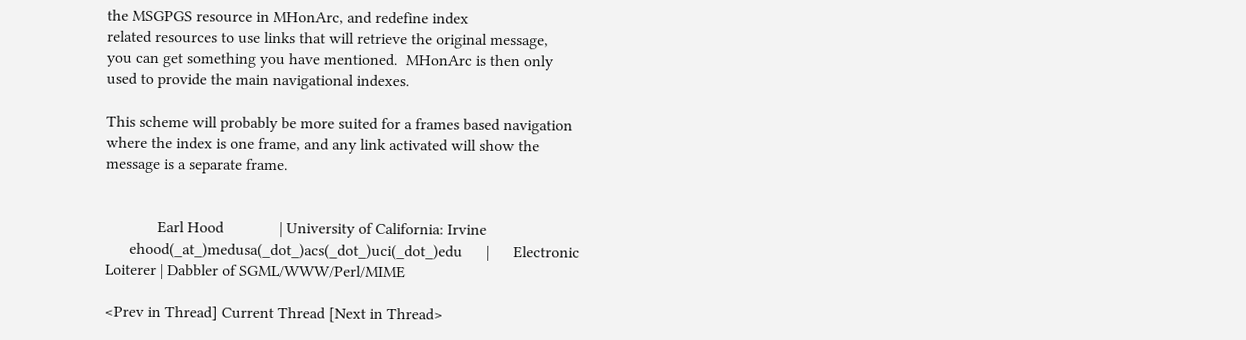the MSGPGS resource in MHonArc, and redefine index
related resources to use links that will retrieve the original message,
you can get something you have mentioned.  MHonArc is then only
used to provide the main navigational indexes.

This scheme will probably be more suited for a frames based navigation
where the index is one frame, and any link activated will show the
message is a separate frame.


             Earl Hood              | University of California: Irvine
      ehood(_at_)medusa(_dot_)acs(_dot_)uci(_dot_)edu      |      Electronic
Loiterer | Dabbler of SGML/WWW/Perl/MIME

<Prev in Thread] Current Thread [Next in Thread>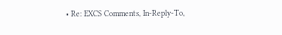• Re: EXCS Comments, In-Reply-To,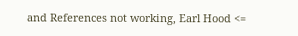and References not working, Earl Hood <=